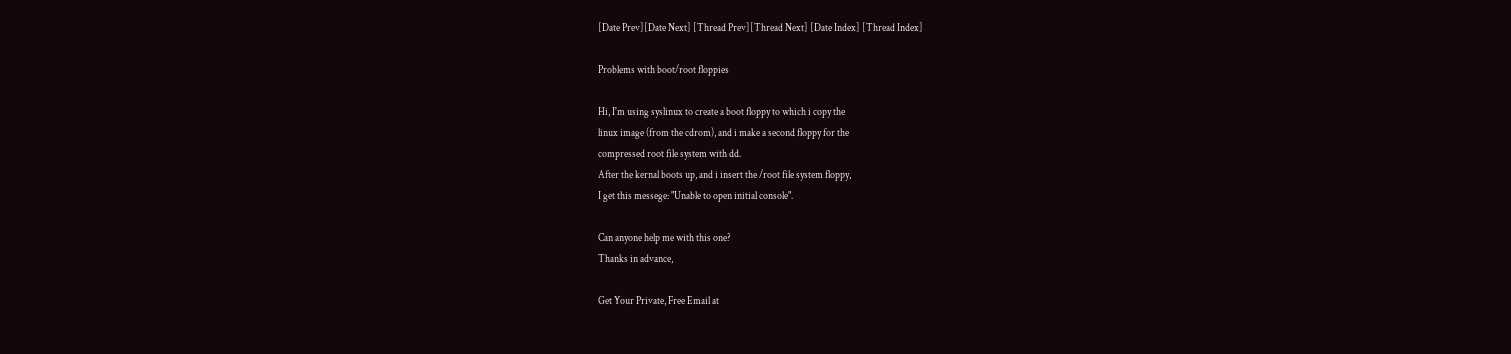[Date Prev][Date Next] [Thread Prev][Thread Next] [Date Index] [Thread Index]

Problems with boot/root floppies

Hi, I'm using syslinux to create a boot floppy to which i copy the
linux image (from the cdrom), and i make a second floppy for the
compressed root file system with dd.
After the kernal boots up, and i insert the /root file system floppy,
I get this messege: "Unable to open initial console".

Can anyone help me with this one?
Thanks in advance,

Get Your Private, Free Email at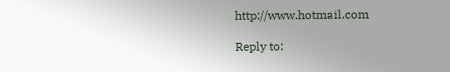http://www.hotmail.com

Reply to: